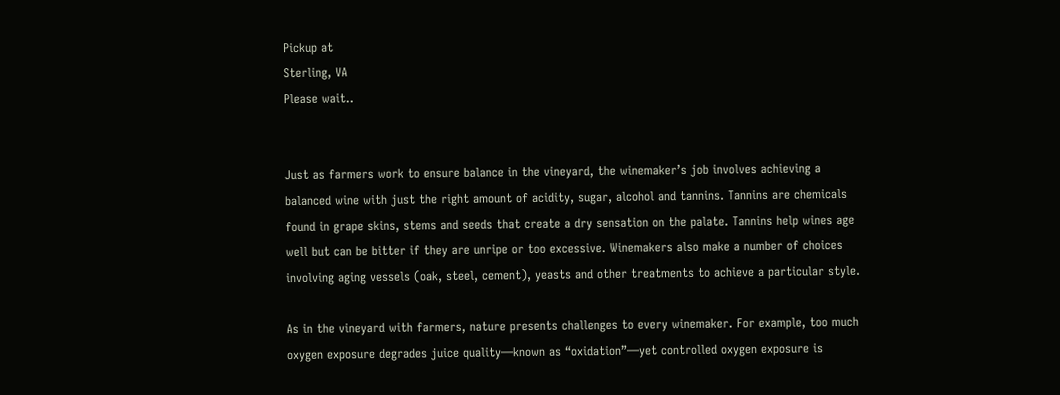Pickup at
Sterling, VA
Please wait..


Just as farmers work to ensure balance in the vineyard, the winemaker’s job involves achieving a balanced wine with just the right amount of acidity, sugar, alcohol and tannins. Tannins are chemicals found in grape skins, stems and seeds that create a dry sensation on the palate. Tannins help wines age well but can be bitter if they are unripe or too excessive. Winemakers also make a number of choices involving aging vessels (oak, steel, cement), yeasts and other treatments to achieve a particular style.

As in the vineyard with farmers, nature presents challenges to every winemaker. For example, too much oxygen exposure degrades juice quality—known as “oxidation”—yet controlled oxygen exposure is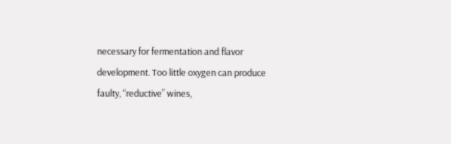necessary for fermentation and flavor development. Too little oxygen can produce faulty, “reductive” wines,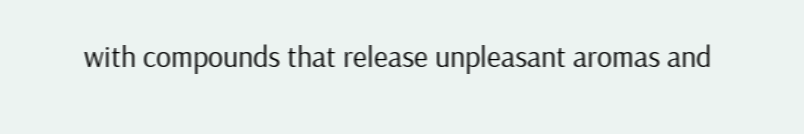with compounds that release unpleasant aromas and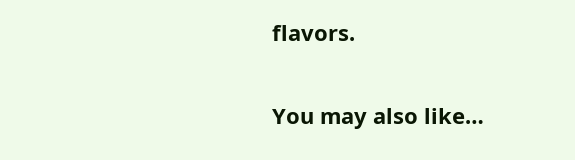flavors.

You may also like…